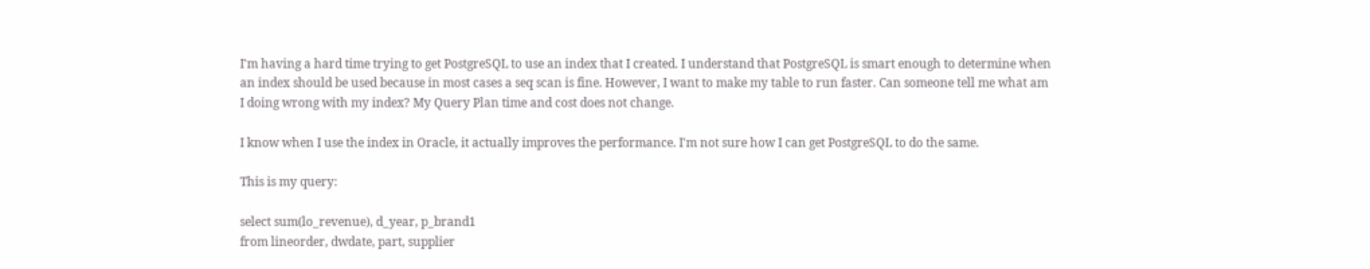I'm having a hard time trying to get PostgreSQL to use an index that I created. I understand that PostgreSQL is smart enough to determine when an index should be used because in most cases a seq scan is fine. However, I want to make my table to run faster. Can someone tell me what am I doing wrong with my index? My Query Plan time and cost does not change.

I know when I use the index in Oracle, it actually improves the performance. I'm not sure how I can get PostgreSQL to do the same.

This is my query:

select sum(lo_revenue), d_year, p_brand1
from lineorder, dwdate, part, supplier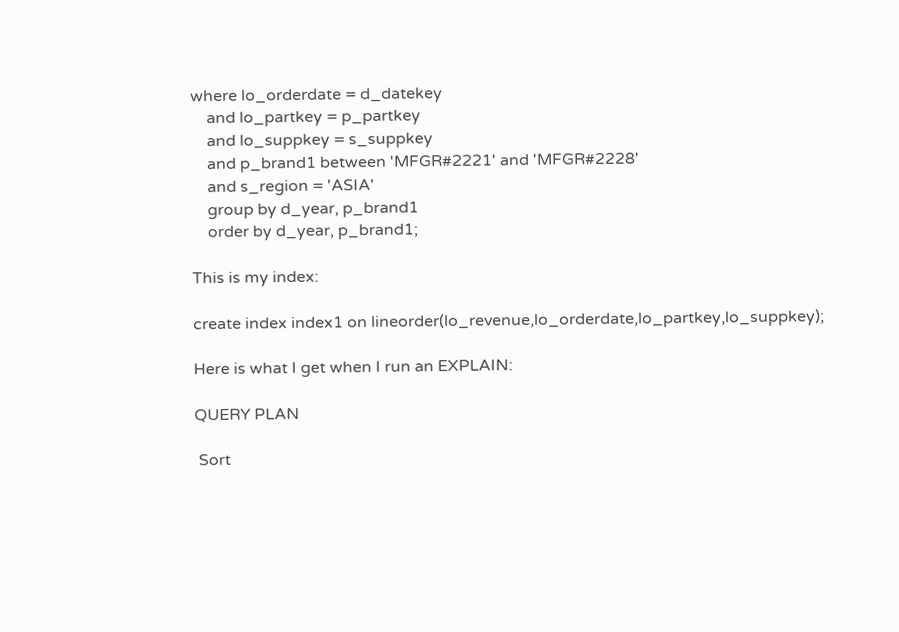where lo_orderdate = d_datekey
    and lo_partkey = p_partkey
    and lo_suppkey = s_suppkey
    and p_brand1 between 'MFGR#2221' and 'MFGR#2228'
    and s_region = 'ASIA'
    group by d_year, p_brand1
    order by d_year, p_brand1;

This is my index:

create index index1 on lineorder(lo_revenue,lo_orderdate,lo_partkey,lo_suppkey);

Here is what I get when I run an EXPLAIN:

QUERY PLAN

 Sort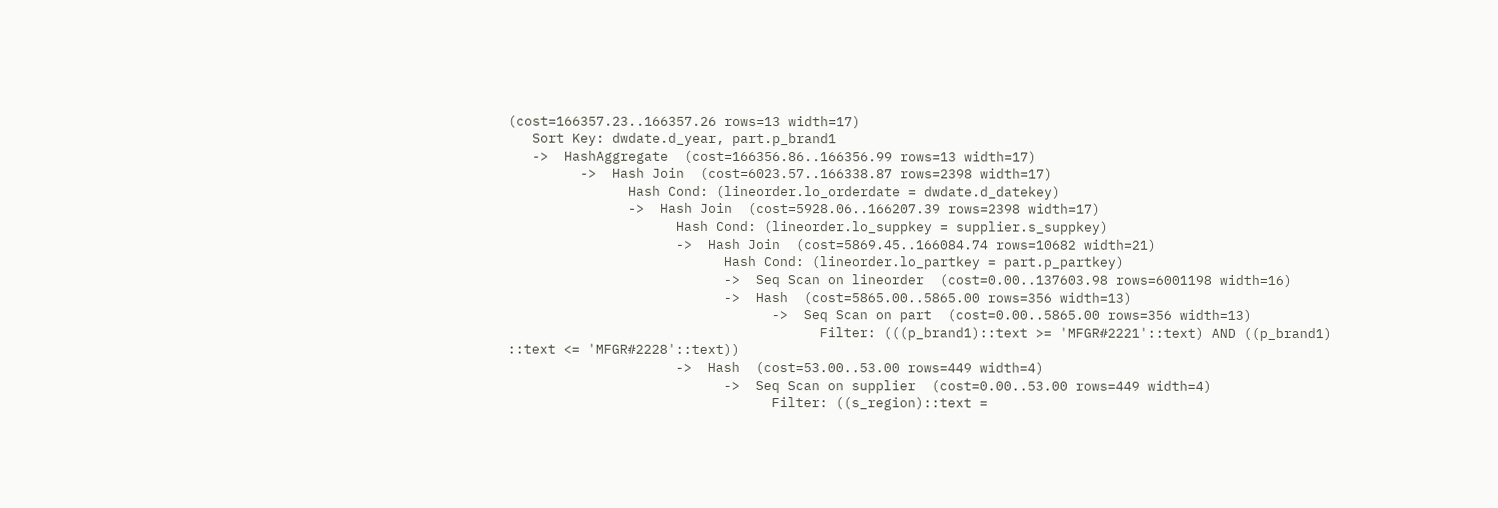(cost=166357.23..166357.26 rows=13 width=17)
   Sort Key: dwdate.d_year, part.p_brand1
   ->  HashAggregate  (cost=166356.86..166356.99 rows=13 width=17)
         ->  Hash Join  (cost=6023.57..166338.87 rows=2398 width=17)
               Hash Cond: (lineorder.lo_orderdate = dwdate.d_datekey)
               ->  Hash Join  (cost=5928.06..166207.39 rows=2398 width=17)
                     Hash Cond: (lineorder.lo_suppkey = supplier.s_suppkey)
                     ->  Hash Join  (cost=5869.45..166084.74 rows=10682 width=21)
                           Hash Cond: (lineorder.lo_partkey = part.p_partkey)
                           ->  Seq Scan on lineorder  (cost=0.00..137603.98 rows=6001198 width=16)
                           ->  Hash  (cost=5865.00..5865.00 rows=356 width=13)
                                 ->  Seq Scan on part  (cost=0.00..5865.00 rows=356 width=13)
                                       Filter: (((p_brand1)::text >= 'MFGR#2221'::text) AND ((p_brand1)
::text <= 'MFGR#2228'::text))
                     ->  Hash  (cost=53.00..53.00 rows=449 width=4)
                           ->  Seq Scan on supplier  (cost=0.00..53.00 rows=449 width=4)
                                 Filter: ((s_region)::text =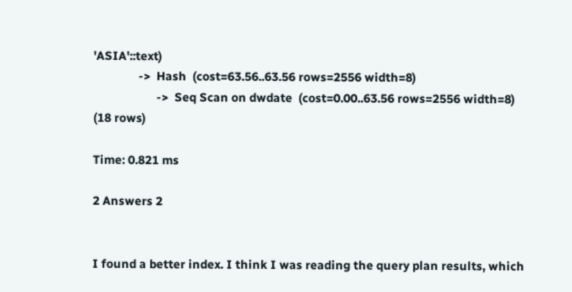'ASIA'::text)
               ->  Hash  (cost=63.56..63.56 rows=2556 width=8)
                     ->  Seq Scan on dwdate  (cost=0.00..63.56 rows=2556 width=8)
(18 rows)

Time: 0.821 ms

2 Answers 2


I found a better index. I think I was reading the query plan results, which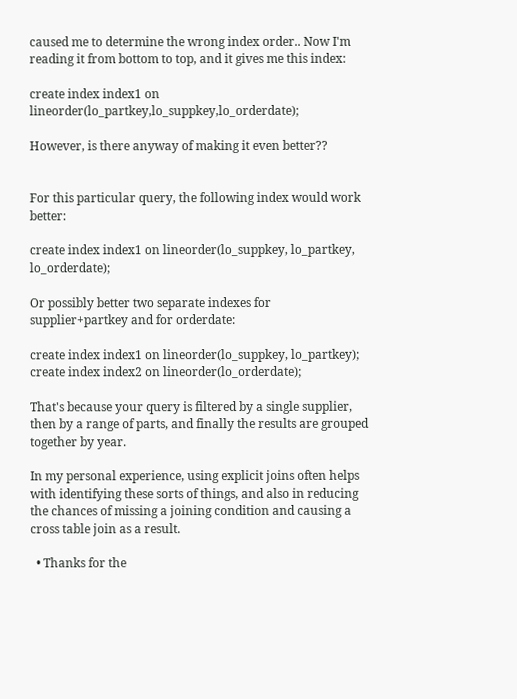caused me to determine the wrong index order.. Now I'm reading it from bottom to top, and it gives me this index:

create index index1 on lineorder(lo_partkey,lo_suppkey,lo_orderdate);

However, is there anyway of making it even better??


For this particular query, the following index would work better:

create index index1 on lineorder(lo_suppkey, lo_partkey, lo_orderdate);

Or possibly better two separate indexes for supplier+partkey and for orderdate:

create index index1 on lineorder(lo_suppkey, lo_partkey);
create index index2 on lineorder(lo_orderdate);

That's because your query is filtered by a single supplier, then by a range of parts, and finally the results are grouped together by year.

In my personal experience, using explicit joins often helps with identifying these sorts of things, and also in reducing the chances of missing a joining condition and causing a cross table join as a result.

  • Thanks for the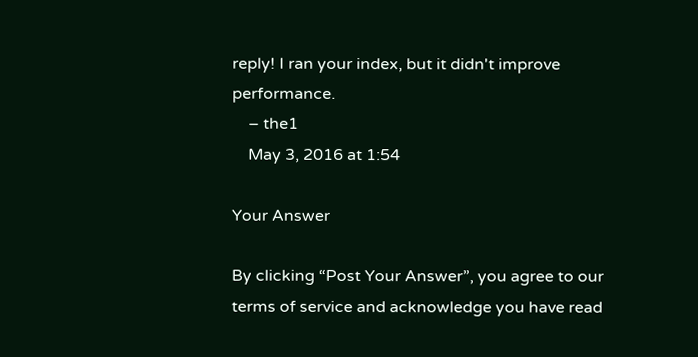reply! I ran your index, but it didn't improve performance.
    – the1
    May 3, 2016 at 1:54

Your Answer

By clicking “Post Your Answer”, you agree to our terms of service and acknowledge you have read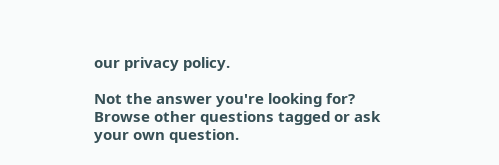our privacy policy.

Not the answer you're looking for? Browse other questions tagged or ask your own question.